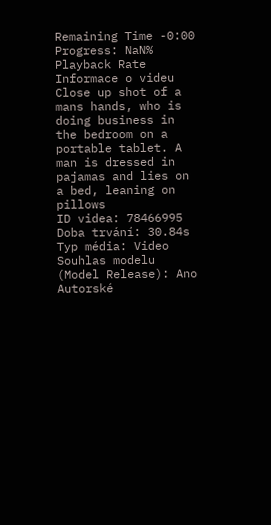Remaining Time -0:00
Progress: NaN%
Playback Rate
Informace o videu
Close up shot of a mans hands, who is doing business in the bedroom on a portable tablet. A man is dressed in pajamas and lies on a bed, leaning on pillows
ID videa: 78466995
Doba trvání: 30.84s
Typ média: Video
Souhlas modelu (Model Release): Ano
Autorské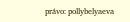právo: pollybelyaeva